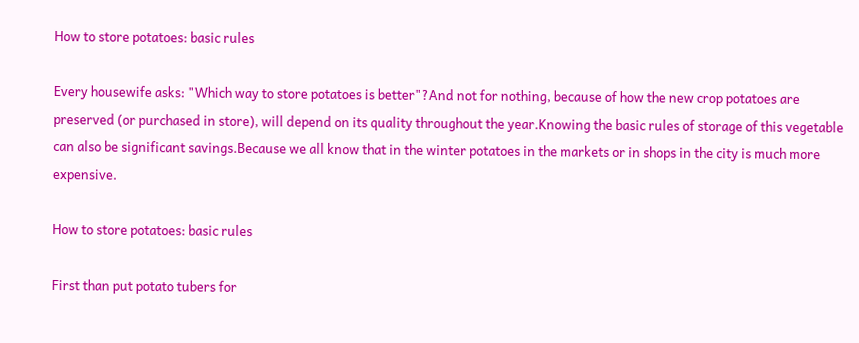How to store potatoes: basic rules

Every housewife asks: "Which way to store potatoes is better"?And not for nothing, because of how the new crop potatoes are preserved (or purchased in store), will depend on its quality throughout the year.Knowing the basic rules of storage of this vegetable can also be significant savings.Because we all know that in the winter potatoes in the markets or in shops in the city is much more expensive.

How to store potatoes: basic rules

First than put potato tubers for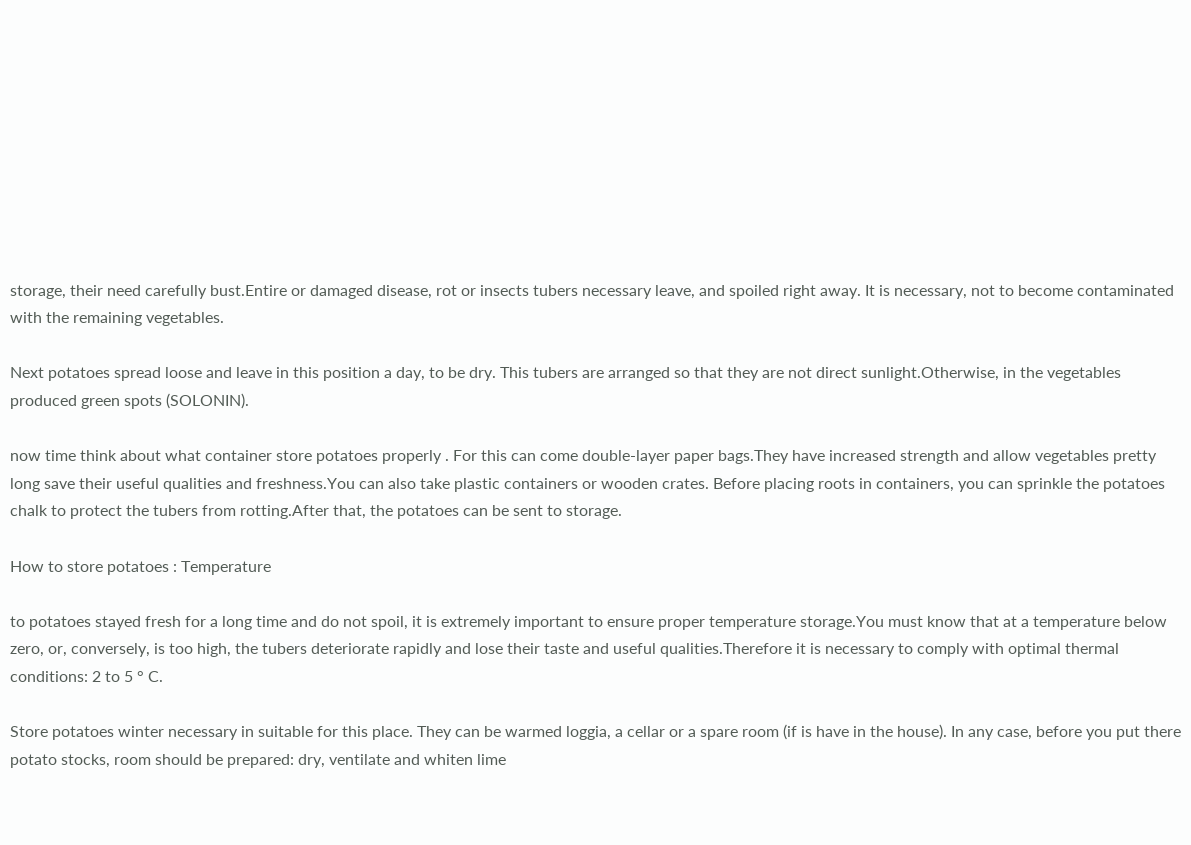storage, their need carefully bust.Entire or damaged disease, rot or insects tubers necessary leave, and spoiled right away. It is necessary, not to become contaminated with the remaining vegetables.

Next potatoes spread loose and leave in this position a day, to be dry. This tubers are arranged so that they are not direct sunlight.Otherwise, in the vegetables produced green spots (SOLONIN).

now time think about what container store potatoes properly . For this can come double-layer paper bags.They have increased strength and allow vegetables pretty long save their useful qualities and freshness.You can also take plastic containers or wooden crates. Before placing roots in containers, you can sprinkle the potatoes chalk to protect the tubers from rotting.After that, the potatoes can be sent to storage.

How to store potatoes : Temperature

to potatoes stayed fresh for a long time and do not spoil, it is extremely important to ensure proper temperature storage.You must know that at a temperature below zero, or, conversely, is too high, the tubers deteriorate rapidly and lose their taste and useful qualities.Therefore it is necessary to comply with optimal thermal conditions: 2 to 5 ° C.

Store potatoes winter necessary in suitable for this place. They can be warmed loggia, a cellar or a spare room (if is have in the house). In any case, before you put there potato stocks, room should be prepared: dry, ventilate and whiten lime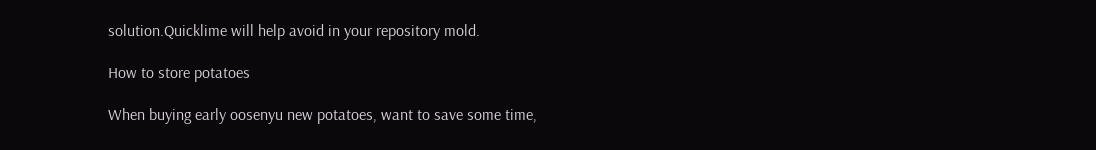solution.Quicklime will help avoid in your repository mold.

How to store potatoes

When buying early oosenyu new potatoes, want to save some time,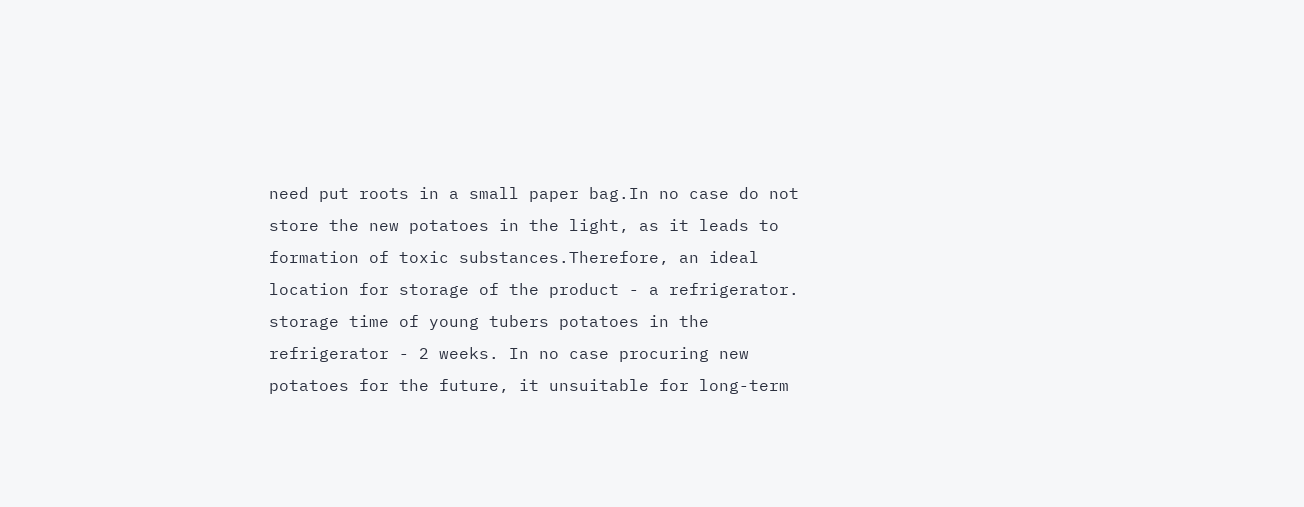need put roots in a small paper bag.In no case do not store the new potatoes in the light, as it leads to formation of toxic substances.Therefore, an ideal location for storage of the product - a refrigerator. storage time of young tubers potatoes in the refrigerator - 2 weeks. In no case procuring new potatoes for the future, it unsuitable for long-term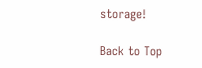storage!

Back to Top